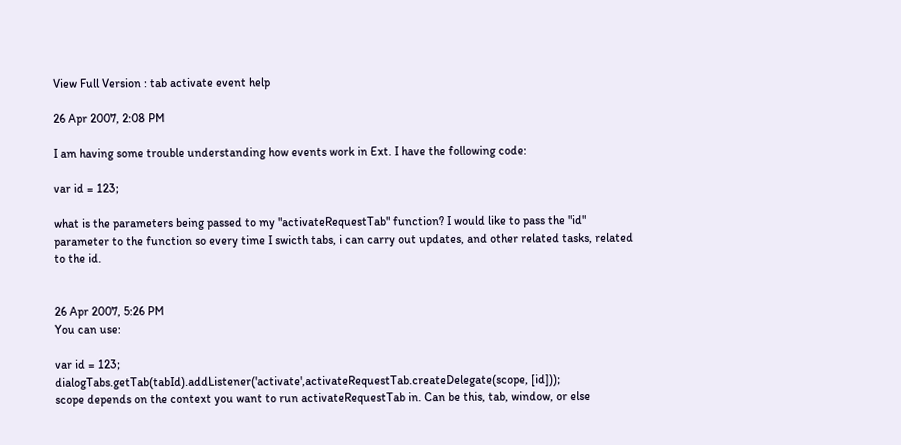View Full Version : tab activate event help

26 Apr 2007, 2:08 PM

I am having some trouble understanding how events work in Ext. I have the following code:

var id = 123;

what is the parameters being passed to my "activateRequestTab" function? I would like to pass the "id" parameter to the function so every time I swicth tabs, i can carry out updates, and other related tasks, related to the id.


26 Apr 2007, 5:26 PM
You can use:

var id = 123;
dialogTabs.getTab(tabId).addListener('activate',activateRequestTab.createDelegate(scope, [id]));
scope depends on the context you want to run activateRequestTab in. Can be this, tab, window, or else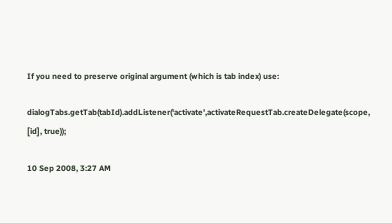If you need to preserve original argument (which is tab index) use:

dialogTabs.getTab(tabId).addListener('activate',activateRequestTab.createDelegate(scope, [id], true));

10 Sep 2008, 3:27 AM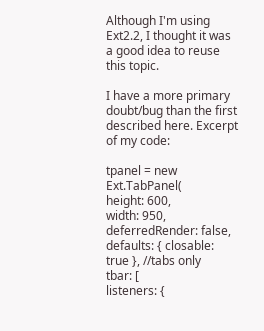Although I'm using Ext2.2, I thought it was a good idea to reuse this topic.

I have a more primary doubt/bug than the first described here. Excerpt of my code:

tpanel = new Ext.TabPanel(
height: 600,
width: 950,
deferredRender: false,
defaults: { closable: true }, //tabs only
tbar: [
listeners: {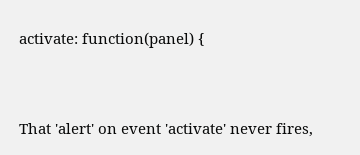activate: function(panel) {



That 'alert' on event 'activate' never fires,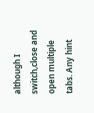although I switch,close and open multiple tabs. Any hint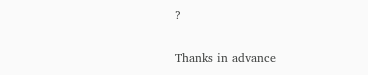?

Thanks in advance